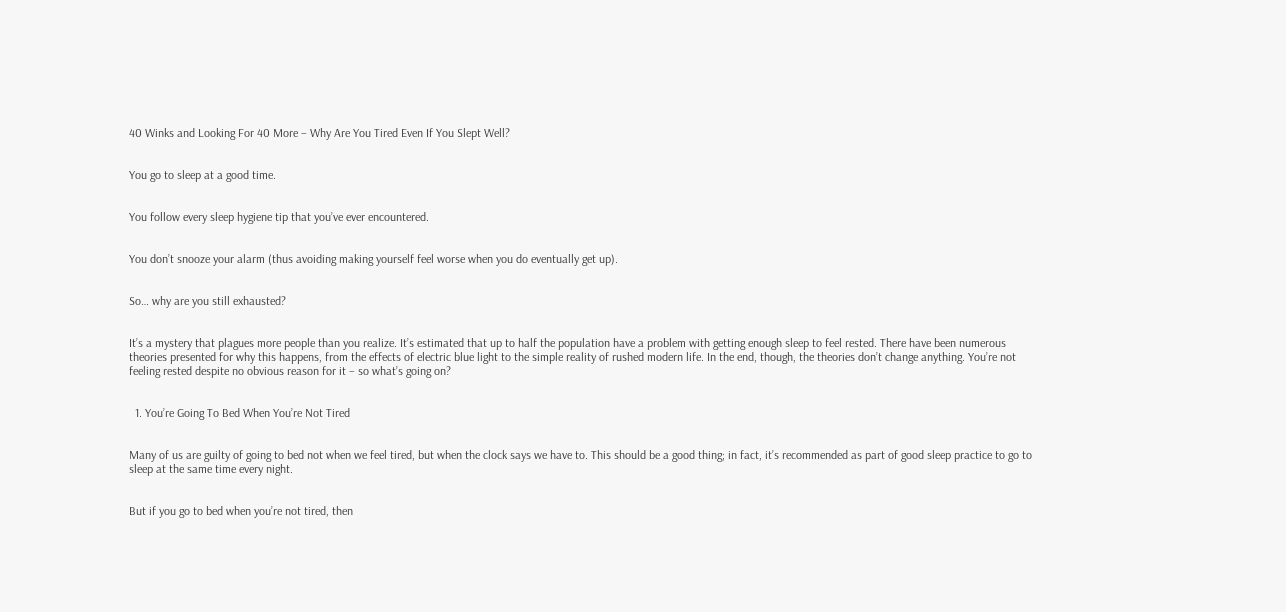40 Winks and Looking For 40 More – Why Are You Tired Even If You Slept Well?


You go to sleep at a good time.


You follow every sleep hygiene tip that you’ve ever encountered.


You don’t snooze your alarm (thus avoiding making yourself feel worse when you do eventually get up).


So… why are you still exhausted?


It’s a mystery that plagues more people than you realize. It’s estimated that up to half the population have a problem with getting enough sleep to feel rested. There have been numerous theories presented for why this happens, from the effects of electric blue light to the simple reality of rushed modern life. In the end, though, the theories don’t change anything. You’re not feeling rested despite no obvious reason for it – so what’s going on?


  1. You’re Going To Bed When You’re Not Tired


Many of us are guilty of going to bed not when we feel tired, but when the clock says we have to. This should be a good thing; in fact, it’s recommended as part of good sleep practice to go to sleep at the same time every night.


But if you go to bed when you’re not tired, then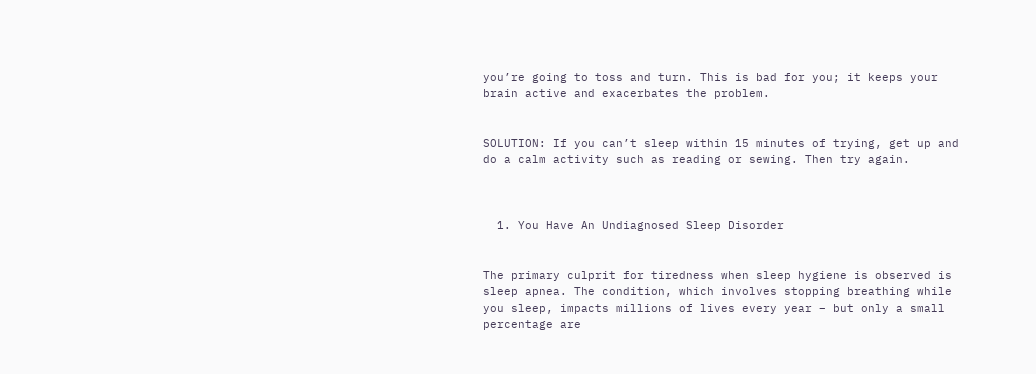you’re going to toss and turn. This is bad for you; it keeps your brain active and exacerbates the problem.


SOLUTION: If you can’t sleep within 15 minutes of trying, get up and do a calm activity such as reading or sewing. Then try again.



  1. You Have An Undiagnosed Sleep Disorder


The primary culprit for tiredness when sleep hygiene is observed is sleep apnea. The condition, which involves stopping breathing while you sleep, impacts millions of lives every year – but only a small percentage are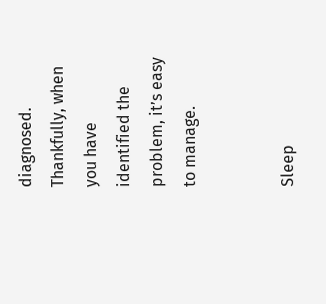diagnosed. Thankfully, when you have identified the problem, it’s easy to manage.


Sleep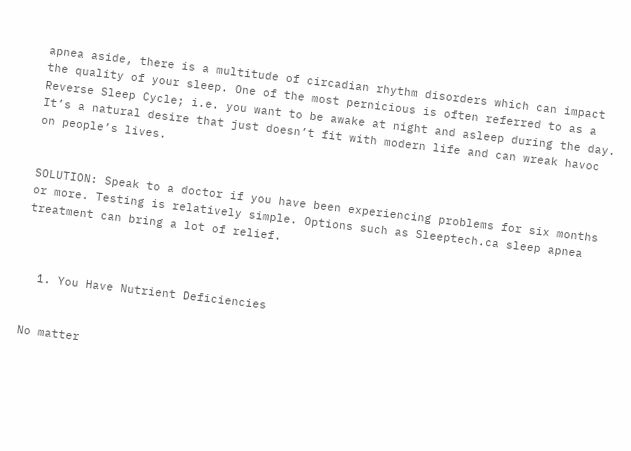apnea aside, there is a multitude of circadian rhythm disorders which can impact the quality of your sleep. One of the most pernicious is often referred to as a Reverse Sleep Cycle; i.e. you want to be awake at night and asleep during the day. It’s a natural desire that just doesn’t fit with modern life and can wreak havoc on people’s lives.


SOLUTION: Speak to a doctor if you have been experiencing problems for six months or more. Testing is relatively simple. Options such as Sleeptech.ca sleep apnea treatment can bring a lot of relief.



  1. You Have Nutrient Deficiencies


No matter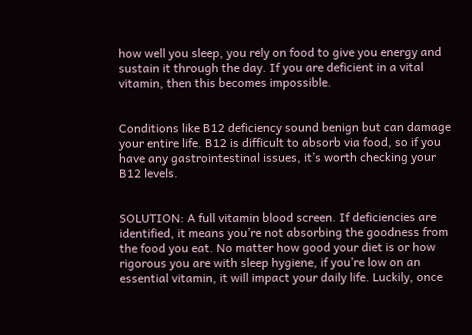how well you sleep, you rely on food to give you energy and sustain it through the day. If you are deficient in a vital vitamin, then this becomes impossible.


Conditions like B12 deficiency sound benign but can damage your entire life. B12 is difficult to absorb via food, so if you have any gastrointestinal issues, it’s worth checking your B12 levels.


SOLUTION: A full vitamin blood screen. If deficiencies are identified, it means you’re not absorbing the goodness from the food you eat. No matter how good your diet is or how rigorous you are with sleep hygiene, if you’re low on an essential vitamin, it will impact your daily life. Luckily, once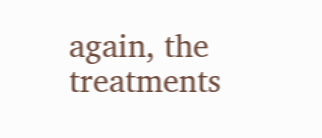again, the treatments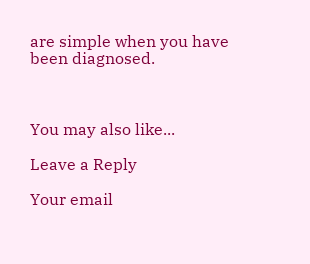are simple when you have been diagnosed.



You may also like...

Leave a Reply

Your email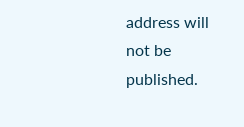address will not be published.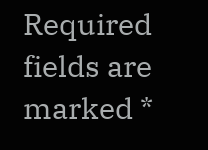Required fields are marked *